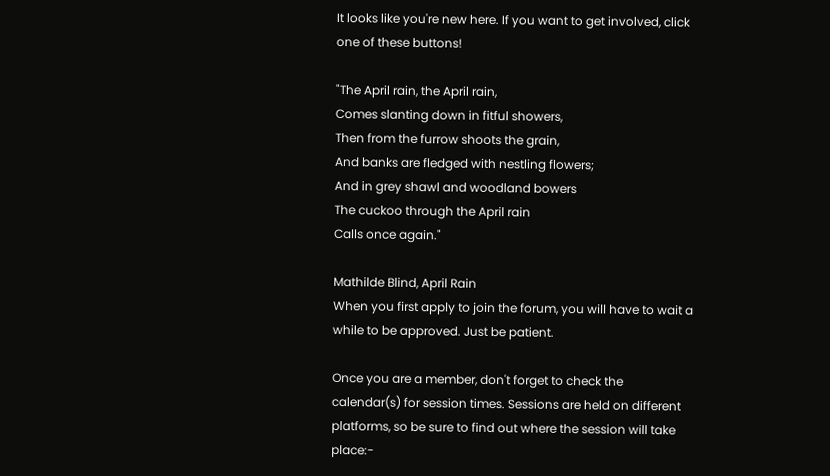It looks like you're new here. If you want to get involved, click one of these buttons!

"The April rain, the April rain,
Comes slanting down in fitful showers,
Then from the furrow shoots the grain,
And banks are fledged with nestling flowers;
And in grey shawl and woodland bowers
The cuckoo through the April rain
Calls once again."

Mathilde Blind, April Rain
When you first apply to join the forum, you will have to wait a while to be approved. Just be patient.

Once you are a member, don't forget to check the calendar(s) for session times. Sessions are held on different platforms, so be sure to find out where the session will take place:-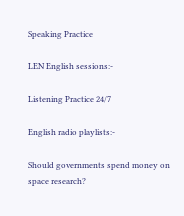Speaking Practice

LEN English sessions:-

Listening Practice 24/7

English radio playlists:-

Should governments spend money on space research?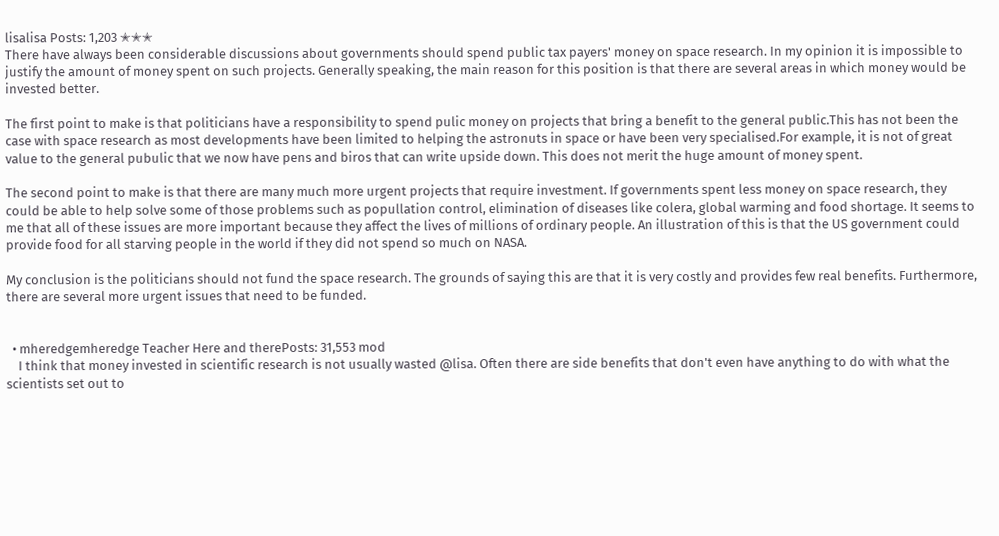lisalisa Posts: 1,203 ✭✭✭
There have always been considerable discussions about governments should spend public tax payers' money on space research. In my opinion it is impossible to justify the amount of money spent on such projects. Generally speaking, the main reason for this position is that there are several areas in which money would be invested better.

The first point to make is that politicians have a responsibility to spend pulic money on projects that bring a benefit to the general public.This has not been the case with space research as most developments have been limited to helping the astronuts in space or have been very specialised.For example, it is not of great value to the general pubulic that we now have pens and biros that can write upside down. This does not merit the huge amount of money spent.

The second point to make is that there are many much more urgent projects that require investment. If governments spent less money on space research, they could be able to help solve some of those problems such as popullation control, elimination of diseases like colera, global warming and food shortage. It seems to me that all of these issues are more important because they affect the lives of millions of ordinary people. An illustration of this is that the US government could provide food for all starving people in the world if they did not spend so much on NASA.

My conclusion is the politicians should not fund the space research. The grounds of saying this are that it is very costly and provides few real benefits. Furthermore, there are several more urgent issues that need to be funded.


  • mheredgemheredge Teacher Here and therePosts: 31,553 mod
    I think that money invested in scientific research is not usually wasted @lisa. Often there are side benefits that don't even have anything to do with what the scientists set out to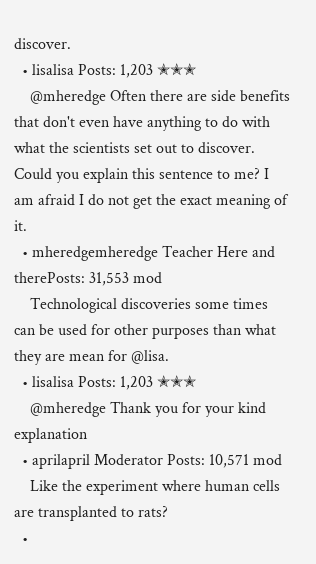discover.
  • lisalisa Posts: 1,203 ✭✭✭
    @mheredge Often there are side benefits that don't even have anything to do with what the scientists set out to discover. Could you explain this sentence to me? I am afraid I do not get the exact meaning of it.
  • mheredgemheredge Teacher Here and therePosts: 31,553 mod
    Technological discoveries some times can be used for other purposes than what they are mean for @lisa.
  • lisalisa Posts: 1,203 ✭✭✭
    @mheredge Thank you for your kind explanation
  • aprilapril Moderator Posts: 10,571 mod
    Like the experiment where human cells are transplanted to rats?
  •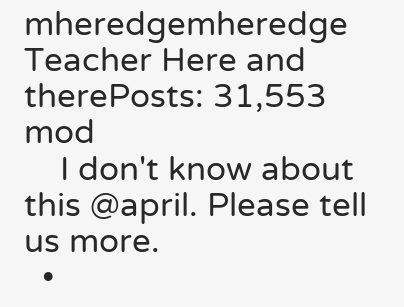mheredgemheredge Teacher Here and therePosts: 31,553 mod
    I don't know about this @april. Please tell us more.
  •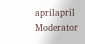aprilapril Moderator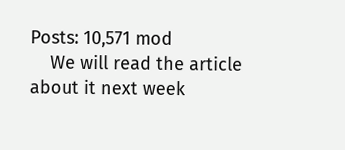Posts: 10,571 mod
    We will read the article about it next week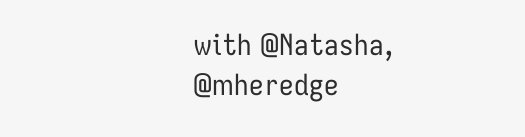with @Natasha, @mheredge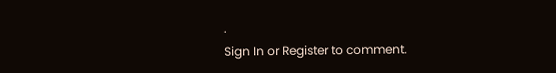.
Sign In or Register to comment.